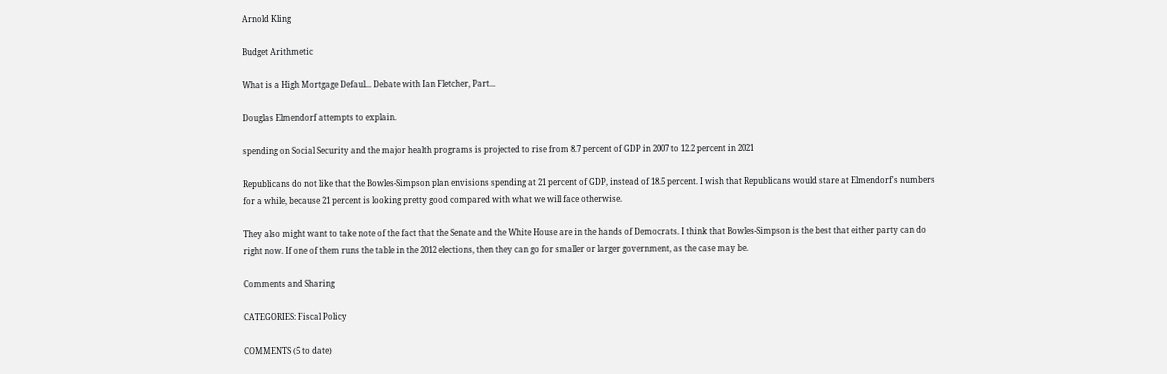Arnold Kling

Budget Arithmetic

What is a High Mortgage Defaul... Debate with Ian Fletcher, Part...

Douglas Elmendorf attempts to explain.

spending on Social Security and the major health programs is projected to rise from 8.7 percent of GDP in 2007 to 12.2 percent in 2021

Republicans do not like that the Bowles-Simpson plan envisions spending at 21 percent of GDP, instead of 18.5 percent. I wish that Republicans would stare at Elmendorf's numbers for a while, because 21 percent is looking pretty good compared with what we will face otherwise.

They also might want to take note of the fact that the Senate and the White House are in the hands of Democrats. I think that Bowles-Simpson is the best that either party can do right now. If one of them runs the table in the 2012 elections, then they can go for smaller or larger government, as the case may be.

Comments and Sharing

CATEGORIES: Fiscal Policy

COMMENTS (5 to date)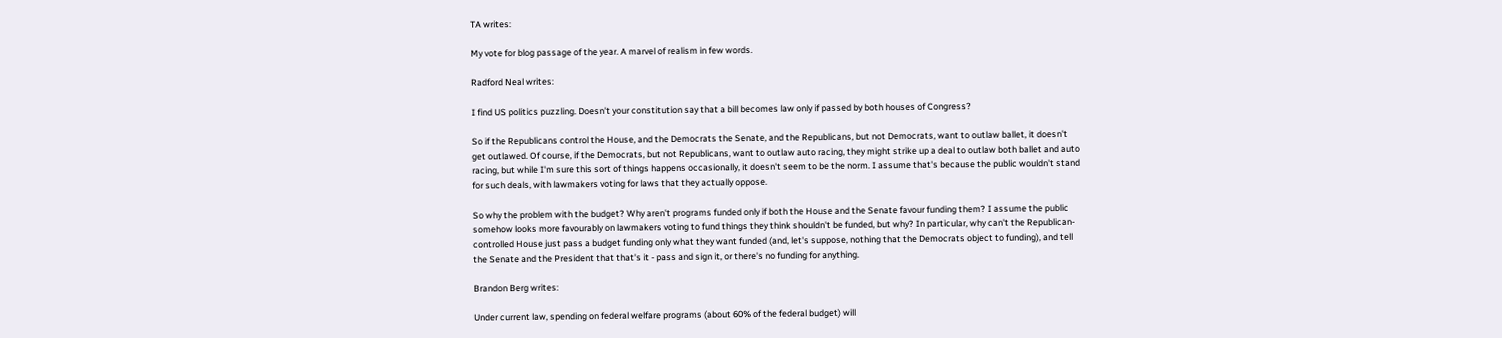TA writes:

My vote for blog passage of the year. A marvel of realism in few words.

Radford Neal writes:

I find US politics puzzling. Doesn't your constitution say that a bill becomes law only if passed by both houses of Congress?

So if the Republicans control the House, and the Democrats the Senate, and the Republicans, but not Democrats, want to outlaw ballet, it doesn't get outlawed. Of course, if the Democrats, but not Republicans, want to outlaw auto racing, they might strike up a deal to outlaw both ballet and auto racing, but while I'm sure this sort of things happens occasionally, it doesn't seem to be the norm. I assume that's because the public wouldn't stand for such deals, with lawmakers voting for laws that they actually oppose.

So why the problem with the budget? Why aren't programs funded only if both the House and the Senate favour funding them? I assume the public somehow looks more favourably on lawmakers voting to fund things they think shouldn't be funded, but why? In particular, why can't the Republican-controlled House just pass a budget funding only what they want funded (and, let's suppose, nothing that the Democrats object to funding), and tell the Senate and the President that that's it - pass and sign it, or there's no funding for anything.

Brandon Berg writes:

Under current law, spending on federal welfare programs (about 60% of the federal budget) will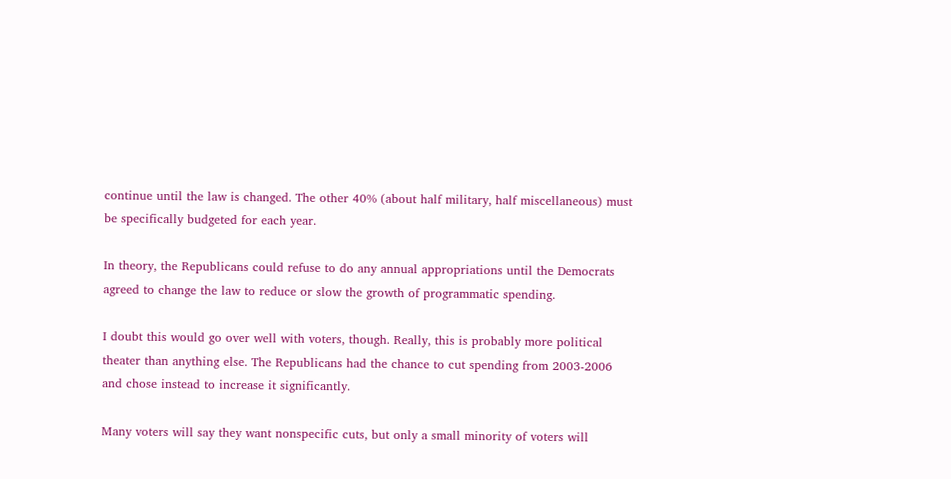continue until the law is changed. The other 40% (about half military, half miscellaneous) must be specifically budgeted for each year.

In theory, the Republicans could refuse to do any annual appropriations until the Democrats agreed to change the law to reduce or slow the growth of programmatic spending.

I doubt this would go over well with voters, though. Really, this is probably more political theater than anything else. The Republicans had the chance to cut spending from 2003-2006 and chose instead to increase it significantly.

Many voters will say they want nonspecific cuts, but only a small minority of voters will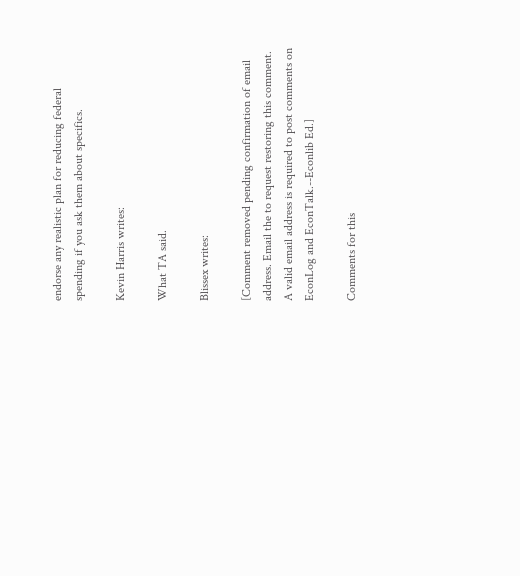endorse any realistic plan for reducing federal spending if you ask them about specifics.

Kevin Harris writes:

What TA said.

Blissex writes:

[Comment removed pending confirmation of email address. Email the to request restoring this comment. A valid email address is required to post comments on EconLog and EconTalk.--Econlib Ed.]

Comments for this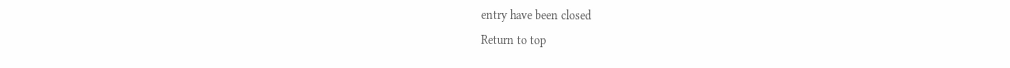entry have been closed
Return to top